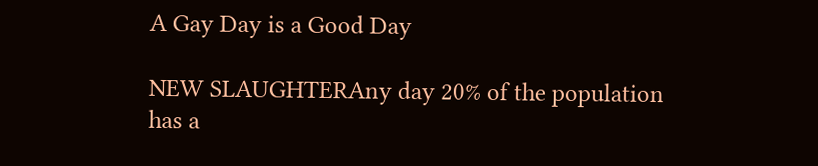A Gay Day is a Good Day

NEW SLAUGHTERAny day 20% of the population has a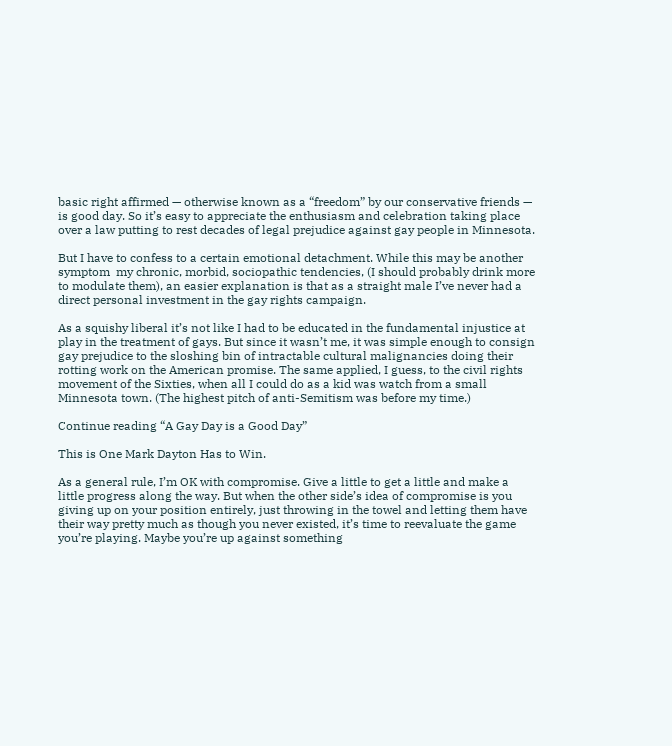basic right affirmed — otherwise known as a “freedom” by our conservative friends — is good day. So it’s easy to appreciate the enthusiasm and celebration taking place over a law putting to rest decades of legal prejudice against gay people in Minnesota.

But I have to confess to a certain emotional detachment. While this may be another symptom  my chronic, morbid, sociopathic tendencies, (I should probably drink more to modulate them), an easier explanation is that as a straight male I’ve never had a direct personal investment in the gay rights campaign.

As a squishy liberal it’s not like I had to be educated in the fundamental injustice at play in the treatment of gays. But since it wasn’t me, it was simple enough to consign gay prejudice to the sloshing bin of intractable cultural malignancies doing their rotting work on the American promise. The same applied, I guess, to the civil rights movement of the Sixties, when all I could do as a kid was watch from a small Minnesota town. (The highest pitch of anti-Semitism was before my time.)

Continue reading “A Gay Day is a Good Day”

This is One Mark Dayton Has to Win.

As a general rule, I’m OK with compromise. Give a little to get a little and make a little progress along the way. But when the other side’s idea of compromise is you giving up on your position entirely, just throwing in the towel and letting them have their way pretty much as though you never existed, it’s time to reevaluate the game you’re playing. Maybe you’re up against something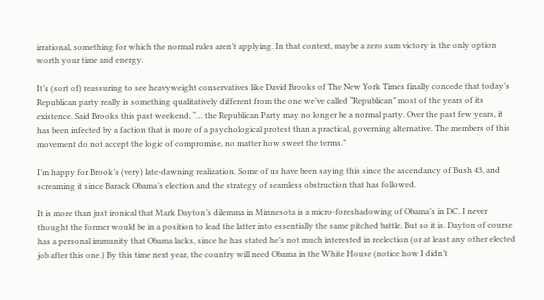irrational, something for which the normal rules aren’t applying. In that context, maybe a zero sum victory is the only option worth your time and energy.

It’s (sort of) reassuring to see heavyweight conservatives like David Brooks of The New York Times finally concede that today’s Republican party really is something qualitatively different from the one we’ve called “Republican” most of the years of its existence. Said Brooks this past weekend, “… the Republican Party may no longer be a normal party. Over the past few years, it has been infected by a faction that is more of a psychological protest than a practical, governing alternative. The members of this movement do not accept the logic of compromise, no matter how sweet the terms.”

I’m happy for Brook’s (very) late-dawning realization. Some of us have been saying this since the ascendancy of Bush 43, and screaming it since Barack Obama’s election and the strategy of seamless obstruction that has followed.

It is more than just ironical that Mark Dayton’s dilemma in Minnesota is a micro-foreshadowing of Obama’s in DC. I never thought the former would be in a position to lead the latter into essentially the same pitched battle. But so it is. Dayton of course has a personal immunity that Obama lacks, since he has stated he’s not much interested in reelection (or at least any other elected job after this one.) By this time next year, the country will need Obama in the White House (notice how I didn’t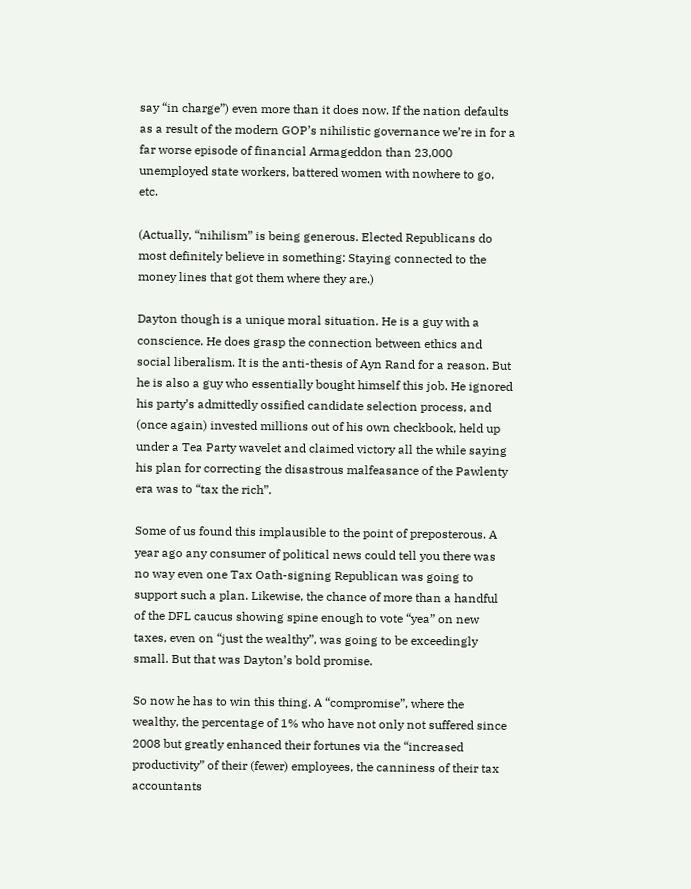say “in charge”) even more than it does now. If the nation defaults as a result of the modern GOP’s nihilistic governance we’re in for a far worse episode of financial Armageddon than 23,000 unemployed state workers, battered women with nowhere to go, etc.

(Actually, “nihilism” is being generous. Elected Republicans do most definitely believe in something: Staying connected to the money lines that got them where they are.)

Dayton though is a unique moral situation. He is a guy with a conscience. He does grasp the connection between ethics and social liberalism. It is the anti-thesis of Ayn Rand for a reason. But he is also a guy who essentially bought himself this job. He ignored his party’s admittedly ossified candidate selection process, and (once again) invested millions out of his own checkbook, held up under a Tea Party wavelet and claimed victory all the while saying his plan for correcting the disastrous malfeasance of the Pawlenty era was to “tax the rich”.

Some of us found this implausible to the point of preposterous. A year ago any consumer of political news could tell you there was no way even one Tax Oath-signing Republican was going to support such a plan. Likewise, the chance of more than a handful of the DFL caucus showing spine enough to vote “yea” on new taxes, even on “just the wealthy”, was going to be exceedingly small. But that was Dayton’s bold promise.

So now he has to win this thing. A “compromise”, where the wealthy, the percentage of 1% who have not only not suffered since 2008 but greatly enhanced their fortunes via the “increased productivity” of their (fewer) employees, the canniness of their tax accountants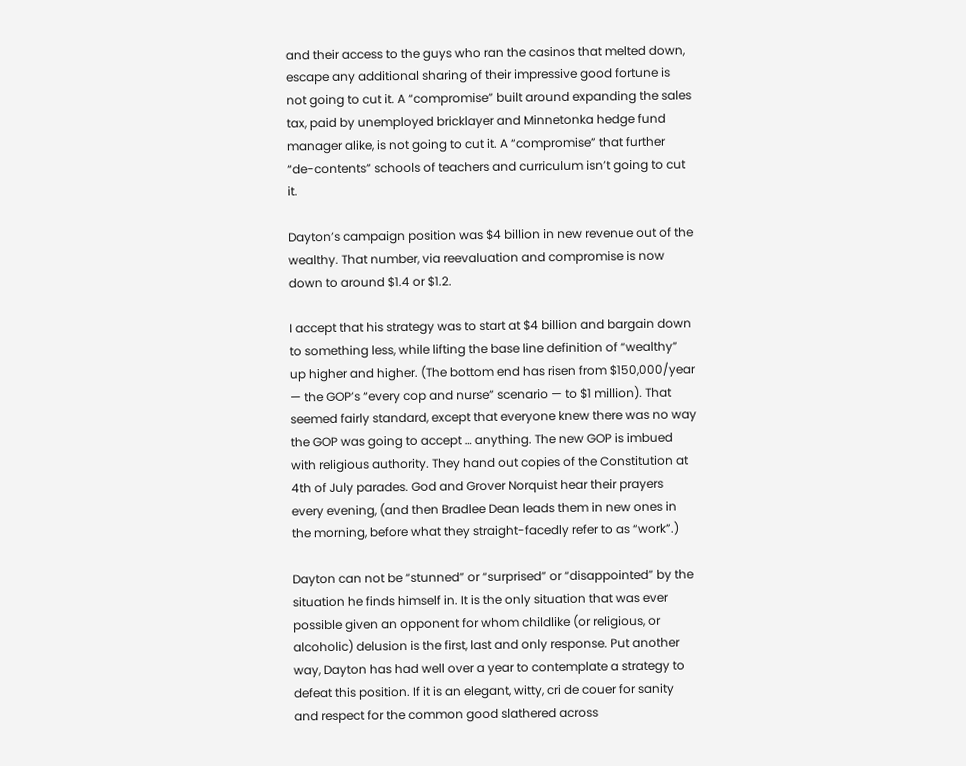and their access to the guys who ran the casinos that melted down, escape any additional sharing of their impressive good fortune is not going to cut it. A “compromise” built around expanding the sales tax, paid by unemployed bricklayer and Minnetonka hedge fund manager alike, is not going to cut it. A “compromise” that further “de-contents” schools of teachers and curriculum isn’t going to cut it.

Dayton’s campaign position was $4 billion in new revenue out of the wealthy. That number, via reevaluation and compromise is now down to around $1.4 or $1.2.

I accept that his strategy was to start at $4 billion and bargain down to something less, while lifting the base line definition of “wealthy” up higher and higher. (The bottom end has risen from $150,000/year — the GOP’s “every cop and nurse” scenario — to $1 million). That seemed fairly standard, except that everyone knew there was no way the GOP was going to accept … anything. The new GOP is imbued with religious authority. They hand out copies of the Constitution at 4th of July parades. God and Grover Norquist hear their prayers every evening, (and then Bradlee Dean leads them in new ones in the morning, before what they straight-facedly refer to as “work”.)

Dayton can not be “stunned” or “surprised” or “disappointed” by the situation he finds himself in. It is the only situation that was ever possible given an opponent for whom childlike (or religious, or alcoholic) delusion is the first, last and only response. Put another way, Dayton has had well over a year to contemplate a strategy to defeat this position. If it is an elegant, witty, cri de couer for sanity and respect for the common good slathered across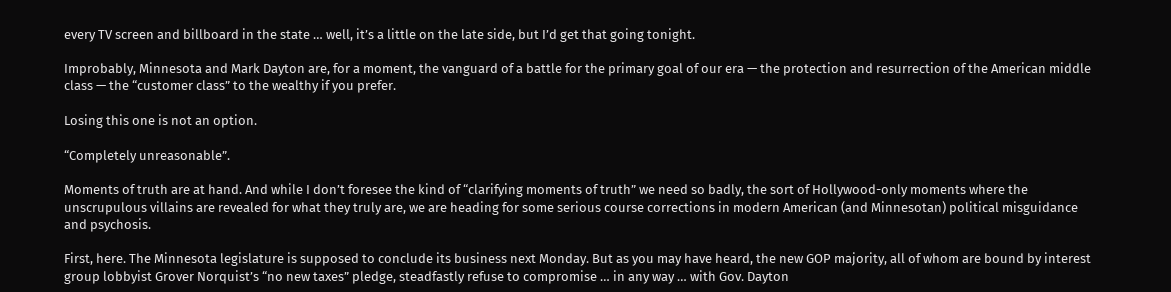every TV screen and billboard in the state … well, it’s a little on the late side, but I’d get that going tonight.

Improbably, Minnesota and Mark Dayton are, for a moment, the vanguard of a battle for the primary goal of our era — the protection and resurrection of the American middle class — the “customer class” to the wealthy if you prefer.

Losing this one is not an option.

“Completely unreasonable”.

Moments of truth are at hand. And while I don’t foresee the kind of “clarifying moments of truth” we need so badly, the sort of Hollywood-only moments where the unscrupulous villains are revealed for what they truly are, we are heading for some serious course corrections in modern American (and Minnesotan) political misguidance and psychosis.

First, here. The Minnesota legislature is supposed to conclude its business next Monday. But as you may have heard, the new GOP majority, all of whom are bound by interest group lobbyist Grover Norquist’s “no new taxes” pledge, steadfastly refuse to compromise … in any way … with Gov. Dayton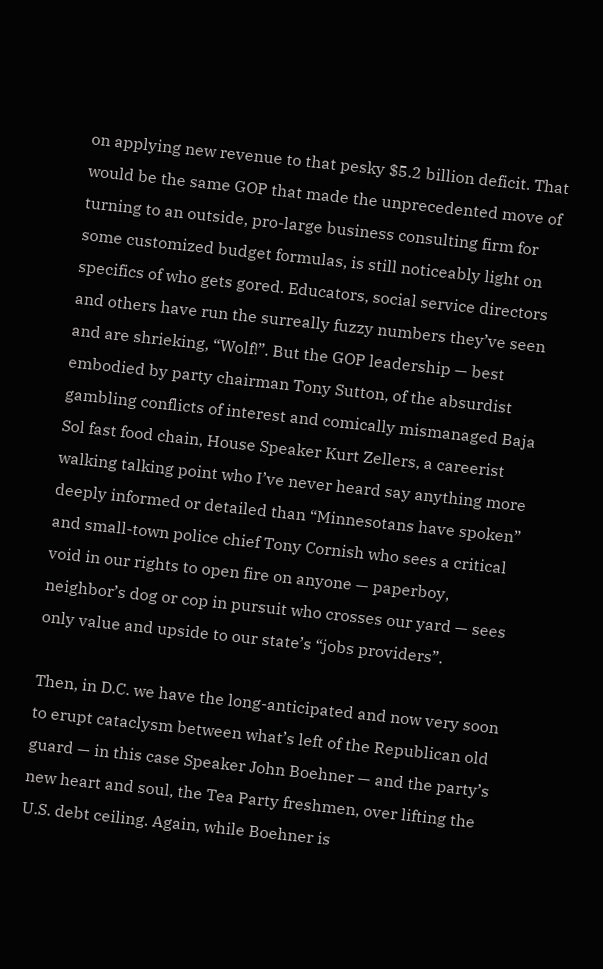on applying new revenue to that pesky $5.2 billion deficit. That would be the same GOP that made the unprecedented move of turning to an outside, pro-large business consulting firm for some customized budget formulas, is still noticeably light on specifics of who gets gored. Educators, social service directors and others have run the surreally fuzzy numbers they’ve seen and are shrieking, “Wolf!”. But the GOP leadership — best embodied by party chairman Tony Sutton, of the absurdist gambling conflicts of interest and comically mismanaged Baja Sol fast food chain, House Speaker Kurt Zellers, a careerist walking talking point who I’ve never heard say anything more deeply informed or detailed than “Minnesotans have spoken” and small-town police chief Tony Cornish who sees a critical void in our rights to open fire on anyone — paperboy, neighbor’s dog or cop in pursuit who crosses our yard — sees only value and upside to our state’s “jobs providers”.

Then, in D.C. we have the long-anticipated and now very soon to erupt cataclysm between what’s left of the Republican old guard — in this case Speaker John Boehner — and the party’s new heart and soul, the Tea Party freshmen, over lifting the U.S. debt ceiling. Again, while Boehner is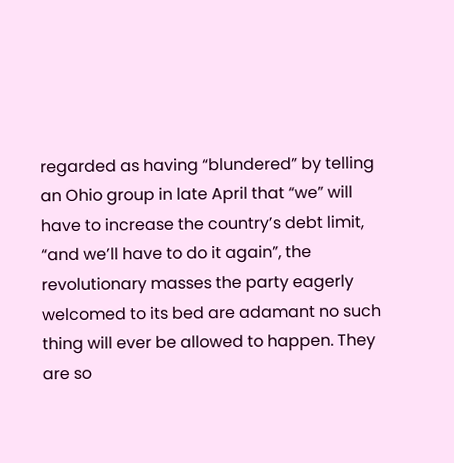regarded as having “blundered” by telling an Ohio group in late April that “we” will have to increase the country’s debt limit, “and we’ll have to do it again”, the revolutionary masses the party eagerly welcomed to its bed are adamant no such thing will ever be allowed to happen. They are so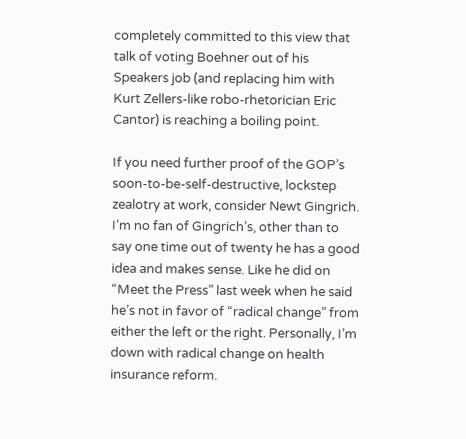completely committed to this view that talk of voting Boehner out of his Speakers job (and replacing him with Kurt Zellers-like robo-rhetorician Eric Cantor) is reaching a boiling point.

If you need further proof of the GOP’s soon-to-be-self-destructive, lockstep zealotry at work, consider Newt Gingrich. I’m no fan of Gingrich’s, other than to say one time out of twenty he has a good idea and makes sense. Like he did on “Meet the Press” last week when he said he’s not in favor of “radical change” from either the left or the right. Personally, I’m down with radical change on health insurance reform.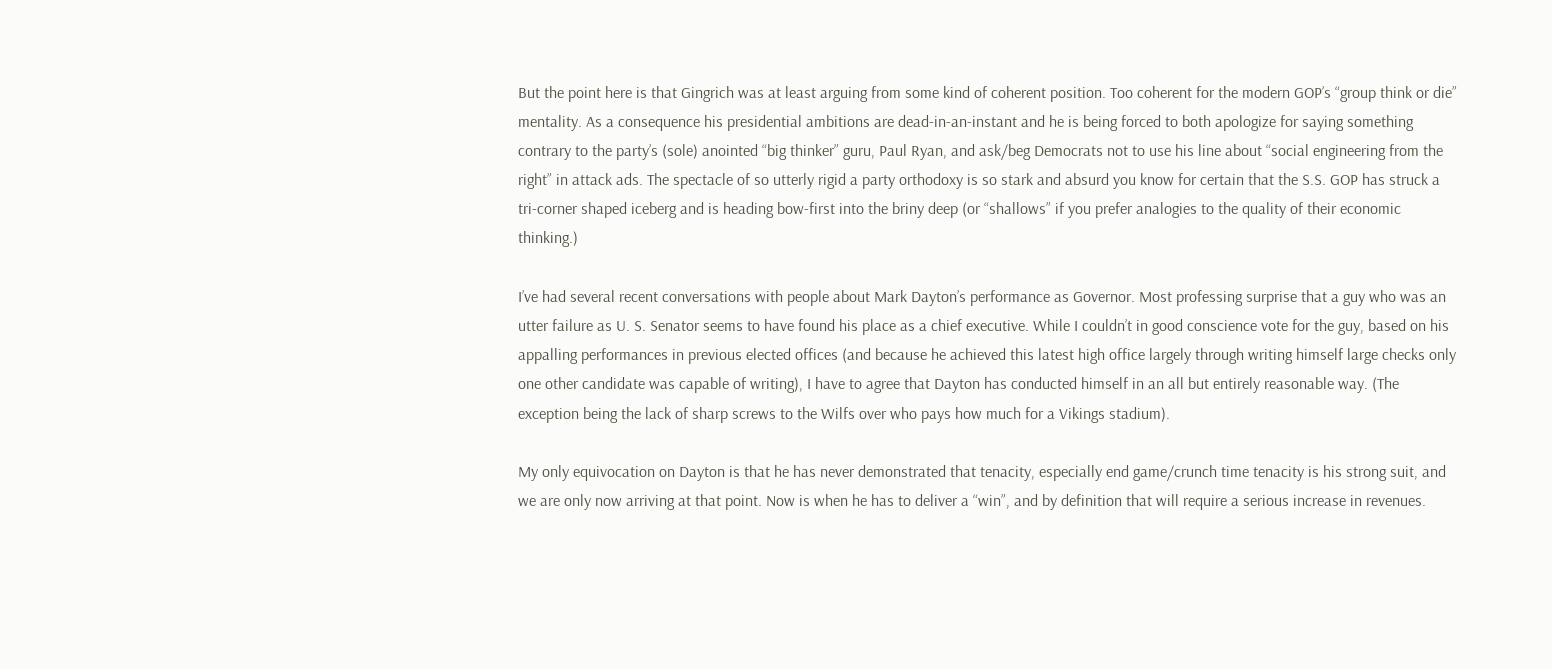But the point here is that Gingrich was at least arguing from some kind of coherent position. Too coherent for the modern GOP’s “group think or die” mentality. As a consequence his presidential ambitions are dead-in-an-instant and he is being forced to both apologize for saying something contrary to the party’s (sole) anointed “big thinker” guru, Paul Ryan, and ask/beg Democrats not to use his line about “social engineering from the right” in attack ads. The spectacle of so utterly rigid a party orthodoxy is so stark and absurd you know for certain that the S.S. GOP has struck a tri-corner shaped iceberg and is heading bow-first into the briny deep (or “shallows” if you prefer analogies to the quality of their economic thinking.)

I’ve had several recent conversations with people about Mark Dayton’s performance as Governor. Most professing surprise that a guy who was an utter failure as U. S. Senator seems to have found his place as a chief executive. While I couldn’t in good conscience vote for the guy, based on his appalling performances in previous elected offices (and because he achieved this latest high office largely through writing himself large checks only one other candidate was capable of writing), I have to agree that Dayton has conducted himself in an all but entirely reasonable way. (The exception being the lack of sharp screws to the Wilfs over who pays how much for a Vikings stadium).

My only equivocation on Dayton is that he has never demonstrated that tenacity, especially end game/crunch time tenacity is his strong suit, and we are only now arriving at that point. Now is when he has to deliver a “win”, and by definition that will require a serious increase in revenues.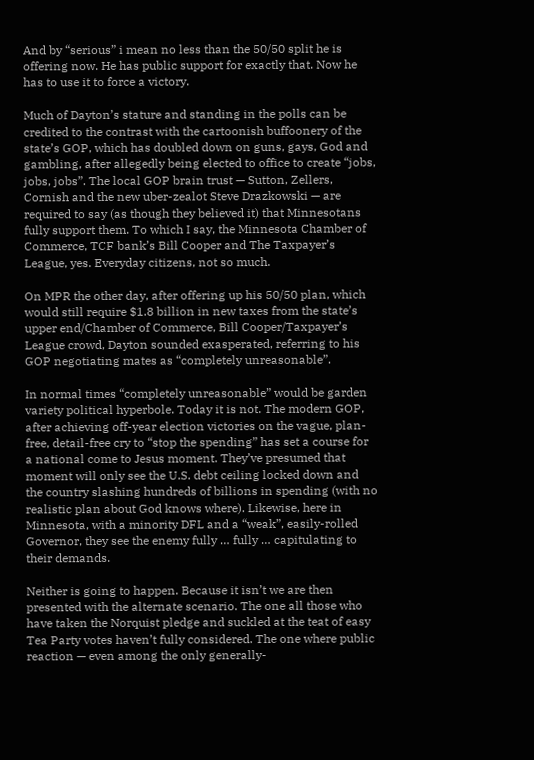And by “serious” i mean no less than the 50/50 split he is offering now. He has public support for exactly that. Now he has to use it to force a victory.

Much of Dayton’s stature and standing in the polls can be credited to the contrast with the cartoonish buffoonery of the state’s GOP, which has doubled down on guns, gays, God and gambling, after allegedly being elected to office to create “jobs, jobs, jobs”. The local GOP brain trust — Sutton, Zellers, Cornish and the new uber-zealot Steve Drazkowski — are required to say (as though they believed it) that Minnesotans fully support them. To which I say, the Minnesota Chamber of Commerce, TCF bank’s Bill Cooper and The Taxpayer’s League, yes. Everyday citizens, not so much.

On MPR the other day, after offering up his 50/50 plan, which would still require $1.8 billion in new taxes from the state’s upper end/Chamber of Commerce, Bill Cooper/Taxpayer’s League crowd, Dayton sounded exasperated, referring to his GOP negotiating mates as “completely unreasonable”.

In normal times “completely unreasonable” would be garden variety political hyperbole. Today it is not. The modern GOP, after achieving off-year election victories on the vague, plan-free, detail-free cry to “stop the spending” has set a course for a national come to Jesus moment. They’ve presumed that moment will only see the U.S. debt ceiling locked down and the country slashing hundreds of billions in spending (with no realistic plan about God knows where). Likewise, here in Minnesota, with a minority DFL and a “weak”, easily-rolled Governor, they see the enemy fully … fully … capitulating to their demands.

Neither is going to happen. Because it isn’t we are then presented with the alternate scenario. The one all those who have taken the Norquist pledge and suckled at the teat of easy Tea Party votes haven’t fully considered. The one where public reaction — even among the only generally-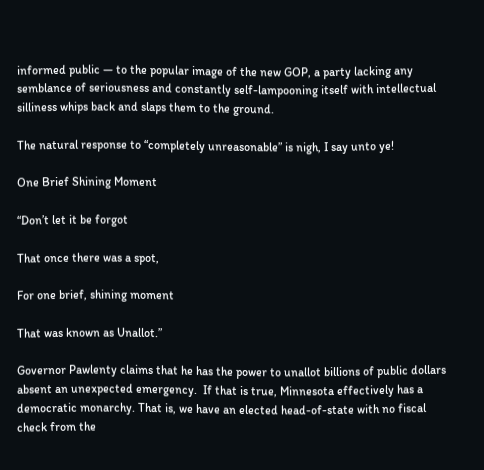informed public — to the popular image of the new GOP, a party lacking any semblance of seriousness and constantly self-lampooning itself with intellectual silliness whips back and slaps them to the ground.

The natural response to “completely unreasonable” is nigh, I say unto ye!

One Brief Shining Moment

“Don’t let it be forgot

That once there was a spot,

For one brief, shining moment

That was known as Unallot.”

Governor Pawlenty claims that he has the power to unallot billions of public dollars absent an unexpected emergency.  If that is true, Minnesota effectively has a democratic monarchy. That is, we have an elected head-of-state with no fiscal check from the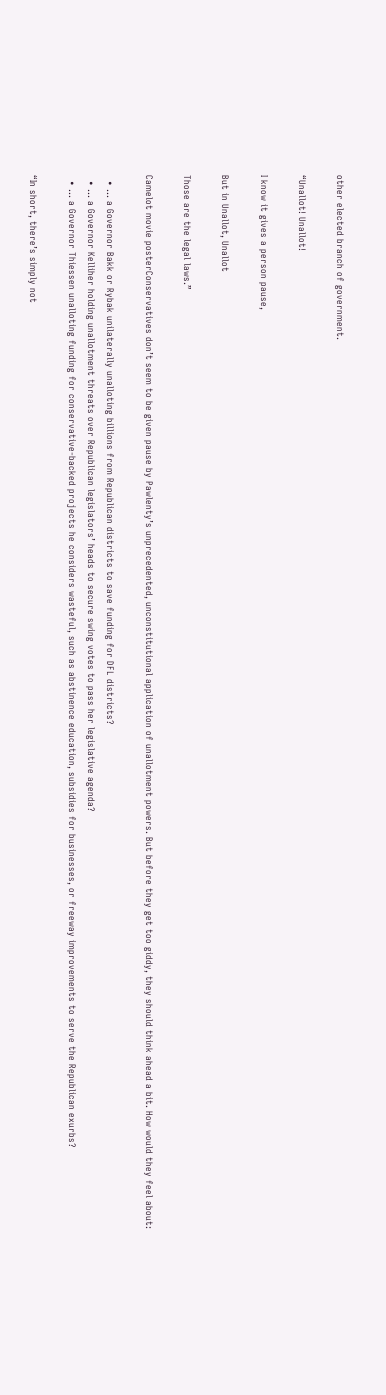other elected branch of government.

“Unallot! Unallot!

I know it gives a person pause,

But in Unallot, Unallot

Those are the legal laws.”

Camelot movie posterConservatives don’t seem to be given pause by Pawlenty’s unprecedented, unconstitutional application of unallotment powers. But before they get too giddy, they should think ahead a bit. How would they feel about:

  • … a Governor Bakk or Rybak unilaterally unalloting billions from Republican districts to save funding for DFL districts?
  • … a Governor Kelliher holding unallotment threats over Republican legislators’ heads to secure swing votes to pass her legislative agenda?
  • … a Governor Thiessen unalloting funding for conservative-backed projects he considers wasteful, such as abstinence education, subsidies for businesses, or freeway improvements to serve the Republican exurbs?

“In short, there’s simply not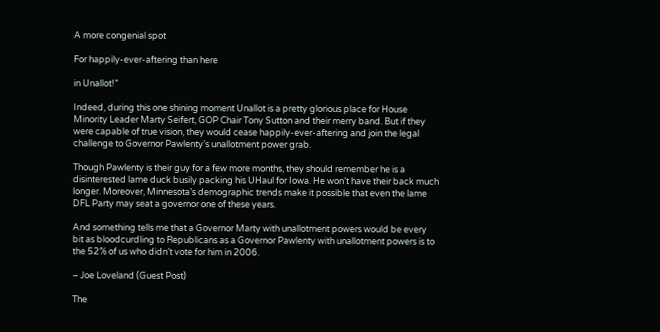A more congenial spot

For happily-ever-aftering than here

in Unallot!”

Indeed, during this one shining moment Unallot is a pretty glorious place for House Minority Leader Marty Seifert, GOP Chair Tony Sutton and their merry band. But if they were capable of true vision, they would cease happily-ever-aftering and join the legal challenge to Governor Pawlenty’s unallotment power grab.

Though Pawlenty is their guy for a few more months, they should remember he is a disinterested lame duck busily packing his UHaul for Iowa. He won’t have their back much longer. Moreover, Minnesota’s demographic trends make it possible that even the lame DFL Party may seat a governor one of these years.

And something tells me that a Governor Marty with unallotment powers would be every bit as bloodcurdling to Republicans as a Governor Pawlenty with unallotment powers is to the 52% of us who didn’t vote for him in 2006.

– Joe Loveland (Guest Post)

The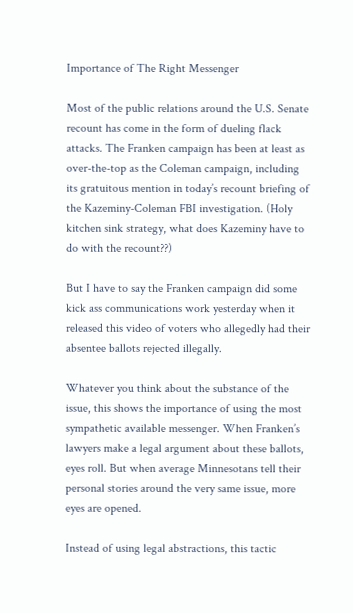Importance of The Right Messenger

Most of the public relations around the U.S. Senate recount has come in the form of dueling flack attacks. The Franken campaign has been at least as over-the-top as the Coleman campaign, including its gratuitous mention in today’s recount briefing of the Kazeminy-Coleman FBI investigation. (Holy kitchen sink strategy, what does Kazeminy have to do with the recount??)

But I have to say the Franken campaign did some kick ass communications work yesterday when it released this video of voters who allegedly had their absentee ballots rejected illegally.

Whatever you think about the substance of the issue, this shows the importance of using the most sympathetic available messenger. When Franken’s lawyers make a legal argument about these ballots, eyes roll. But when average Minnesotans tell their personal stories around the very same issue, more eyes are opened.

Instead of using legal abstractions, this tactic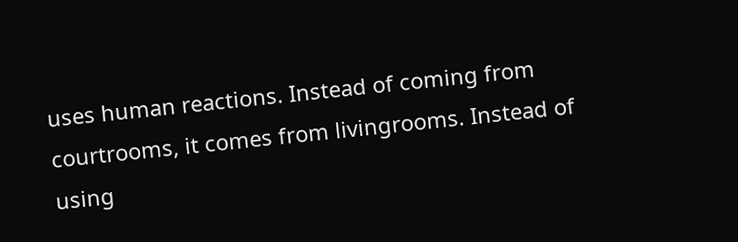uses human reactions. Instead of coming from courtrooms, it comes from livingrooms. Instead of using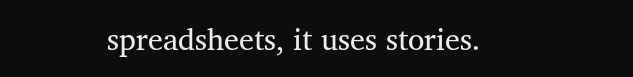spreadsheets, it uses stories.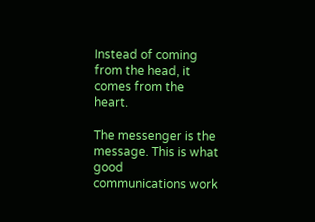Instead of coming from the head, it comes from the heart.

The messenger is the message. This is what good communications work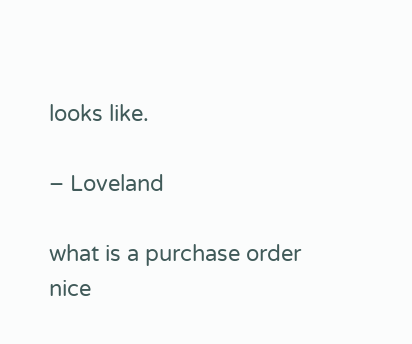looks like.

– Loveland

what is a purchase order nice